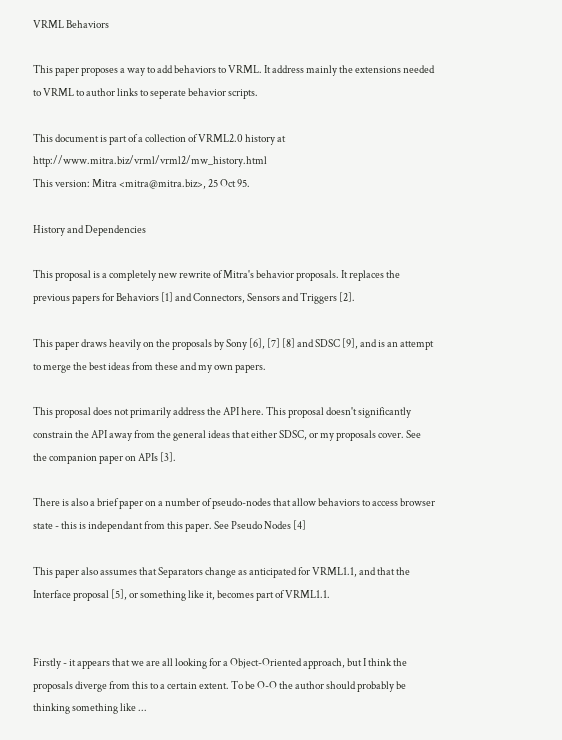VRML Behaviors

This paper proposes a way to add behaviors to VRML. It address mainly the extensions needed to VRML to author links to seperate behavior scripts.

This document is part of a collection of VRML2.0 history at http://www.mitra.biz/vrml/vrml2/mw_history.html
This version: Mitra <mitra@mitra.biz>, 25 Oct 95.

History and Dependencies

This proposal is a completely new rewrite of Mitra's behavior proposals. It replaces the previous papers for Behaviors [1] and Connectors, Sensors and Triggers [2].

This paper draws heavily on the proposals by Sony [6], [7] [8] and SDSC [9], and is an attempt to merge the best ideas from these and my own papers.

This proposal does not primarily address the API here. This proposal doesn't significantly constrain the API away from the general ideas that either SDSC, or my proposals cover. See the companion paper on APIs [3].

There is also a brief paper on a number of pseudo-nodes that allow behaviors to access browser state - this is independant from this paper. See Pseudo Nodes [4]

This paper also assumes that Separators change as anticipated for VRML1.1, and that the Interface proposal [5], or something like it, becomes part of VRML1.1.


Firstly - it appears that we are all looking for a Object-Oriented approach, but I think the proposals diverge from this to a certain extent. To be O-O the author should probably be thinking something like ...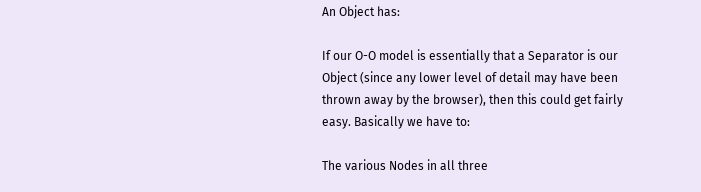An Object has:

If our O-O model is essentially that a Separator is our Object (since any lower level of detail may have been thrown away by the browser), then this could get fairly easy. Basically we have to:

The various Nodes in all three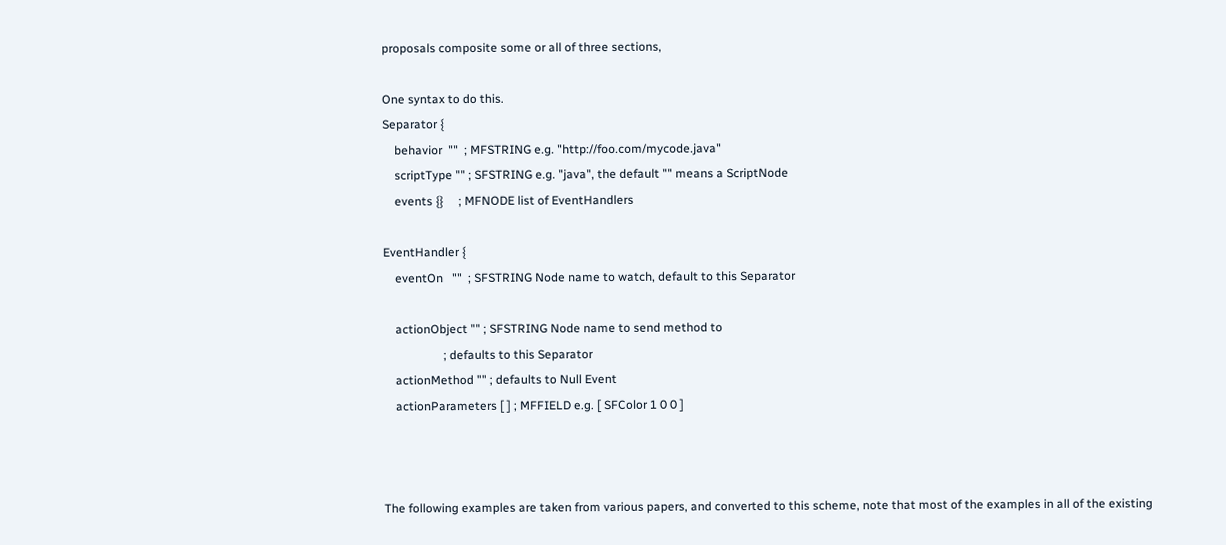proposals composite some or all of three sections,

One syntax to do this.
Separator {
    behavior  ""  ; MFSTRING e.g. "http://foo.com/mycode.java"
    scriptType "" ; SFSTRING e.g. "java", the default "" means a ScriptNode
    events {}     ; MFNODE list of EventHandlers

EventHandler {
    eventOn   ""  ; SFSTRING Node name to watch, default to this Separator

    actionObject "" ; SFSTRING Node name to send method to
                    ; defaults to this Separator
    actionMethod "" ; defaults to Null Event
    actionParameters [ ] ; MFFIELD e.g. [ SFColor 1 0 0 ]



The following examples are taken from various papers, and converted to this scheme, note that most of the examples in all of the existing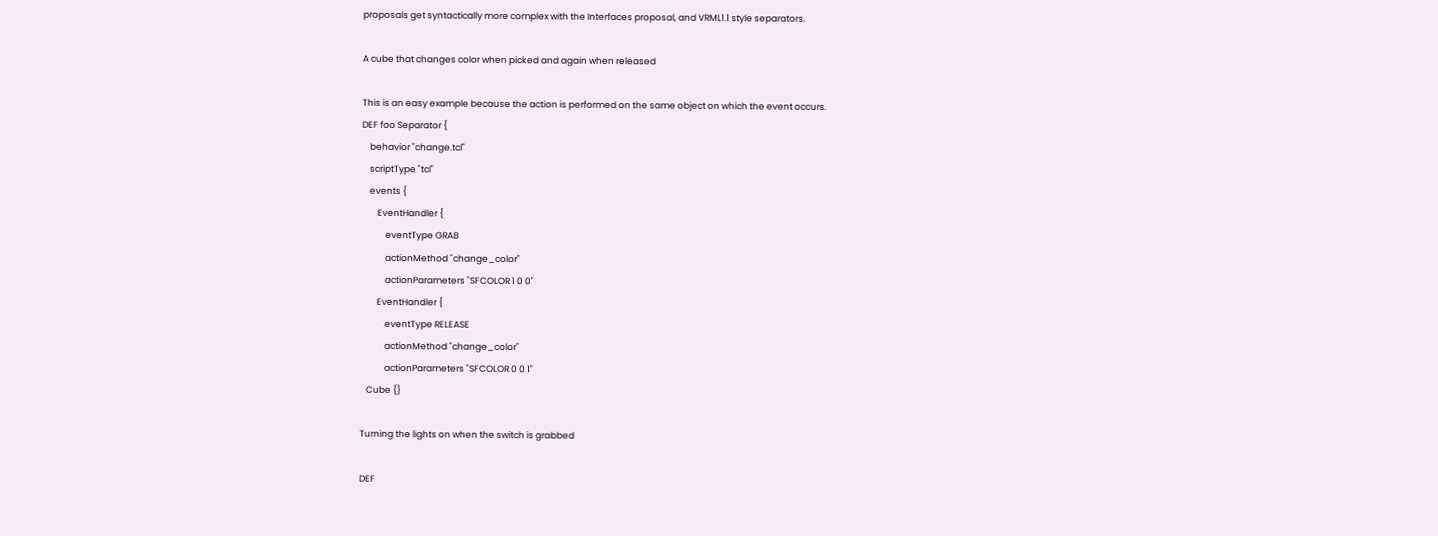proposals get syntactically more complex with the Interfaces proposal, and VRML1.1 style separators.

A cube that changes color when picked and again when released

This is an easy example because the action is performed on the same object on which the event occurs.
DEF foo Separator {
    behavior "change.tcl"
    scriptType "tcl"
    events {
        EventHandler {
            eventType GRAB
            actionMethod "change_color"
            actionParameters "SFCOLOR 1 0 0"
        EventHandler {
            eventType RELEASE
            actionMethod "change_color"
            actionParameters "SFCOLOR 0 0 1"
   Cube {}

Turning the lights on when the switch is grabbed

DEF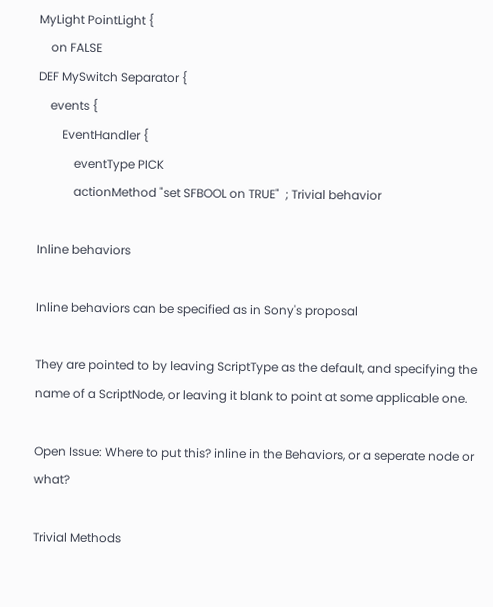MyLight PointLight {
    on FALSE
DEF MySwitch Separator {
    events {
        EventHandler {
            eventType PICK
            actionMethod "set SFBOOL on TRUE"  ; Trivial behavior

Inline behaviors

Inline behaviors can be specified as in Sony's proposal

They are pointed to by leaving ScriptType as the default, and specifying the name of a ScriptNode, or leaving it blank to point at some applicable one.

Open Issue: Where to put this? inline in the Behaviors, or a seperate node or what?

Trivial Methods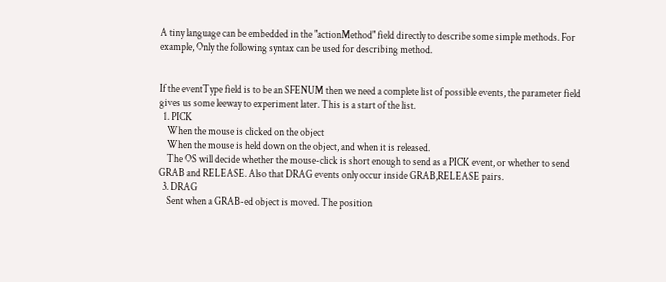A tiny language can be embedded in the "actionMethod" field directly to describe some simple methods. For example, Only the following syntax can be used for describing method.


If the eventType field is to be an SFENUM then we need a complete list of possible events, the parameter field gives us some leeway to experiment later. This is a start of the list.
  1. PICK
    When the mouse is clicked on the object
    When the mouse is held down on the object, and when it is released.
    The OS will decide whether the mouse-click is short enough to send as a PICK event, or whether to send GRAB and RELEASE. Also that DRAG events only occur inside GRAB,RELEASE pairs.
  3. DRAG
    Sent when a GRAB-ed object is moved. The position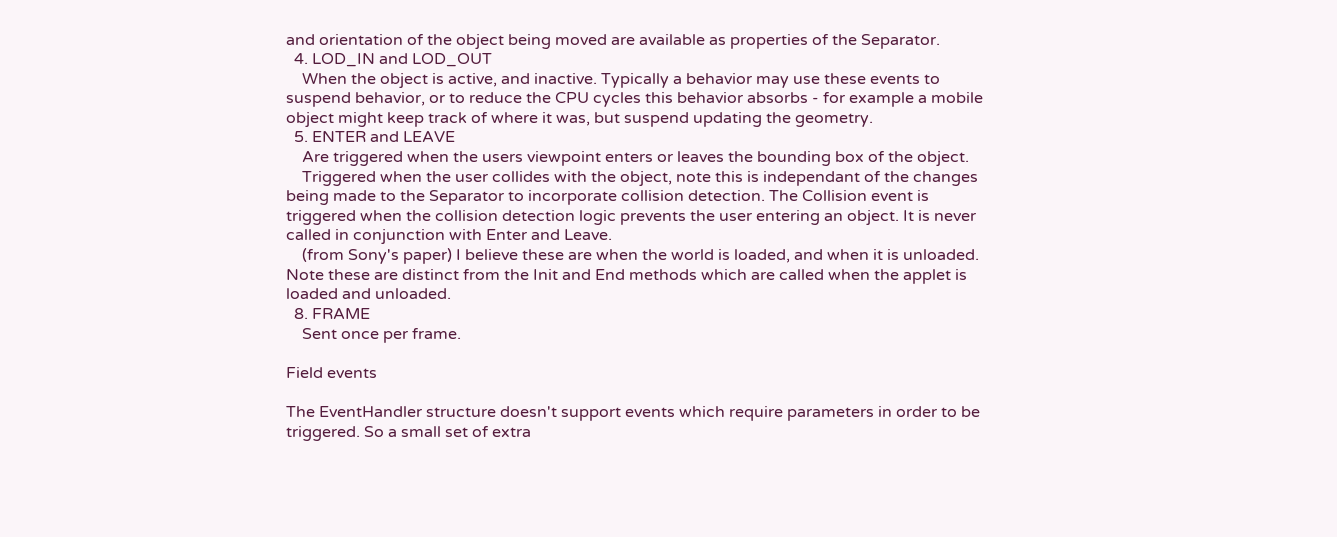and orientation of the object being moved are available as properties of the Separator.
  4. LOD_IN and LOD_OUT
    When the object is active, and inactive. Typically a behavior may use these events to suspend behavior, or to reduce the CPU cycles this behavior absorbs - for example a mobile object might keep track of where it was, but suspend updating the geometry.
  5. ENTER and LEAVE
    Are triggered when the users viewpoint enters or leaves the bounding box of the object.
    Triggered when the user collides with the object, note this is independant of the changes being made to the Separator to incorporate collision detection. The Collision event is triggered when the collision detection logic prevents the user entering an object. It is never called in conjunction with Enter and Leave.
    (from Sony's paper) I believe these are when the world is loaded, and when it is unloaded. Note these are distinct from the Init and End methods which are called when the applet is loaded and unloaded.
  8. FRAME
    Sent once per frame.

Field events

The EventHandler structure doesn't support events which require parameters in order to be triggered. So a small set of extra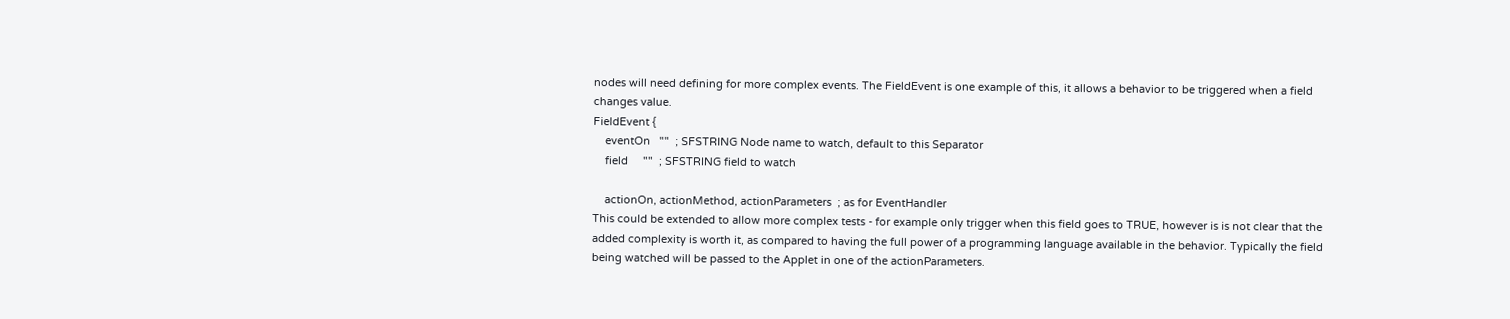nodes will need defining for more complex events. The FieldEvent is one example of this, it allows a behavior to be triggered when a field changes value.
FieldEvent {
    eventOn   ""  ; SFSTRING Node name to watch, default to this Separator
    field     ""  ; SFSTRING field to watch

    actionOn, actionMethod, actionParameters  ; as for EventHandler
This could be extended to allow more complex tests - for example only trigger when this field goes to TRUE, however is is not clear that the added complexity is worth it, as compared to having the full power of a programming language available in the behavior. Typically the field being watched will be passed to the Applet in one of the actionParameters.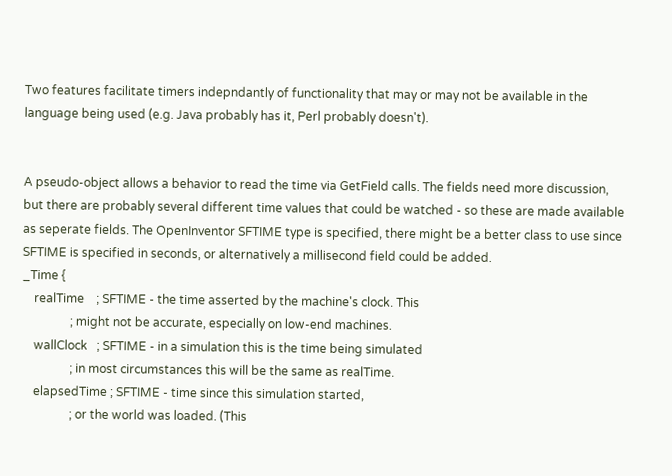Two features facilitate timers indepndantly of functionality that may or may not be available in the language being used (e.g. Java probably has it, Perl probably doesn't).


A pseudo-object allows a behavior to read the time via GetField calls. The fields need more discussion, but there are probably several different time values that could be watched - so these are made available as seperate fields. The OpenInventor SFTIME type is specified, there might be a better class to use since SFTIME is specified in seconds, or alternatively a millisecond field could be added.
_Time {
    realTime    ; SFTIME - the time asserted by the machine's clock. This
                ; might not be accurate, especially on low-end machines.
    wallClock   ; SFTIME - in a simulation this is the time being simulated
                ; in most circumstances this will be the same as realTime.
    elapsedTime ; SFTIME - time since this simulation started,
                ; or the world was loaded. (This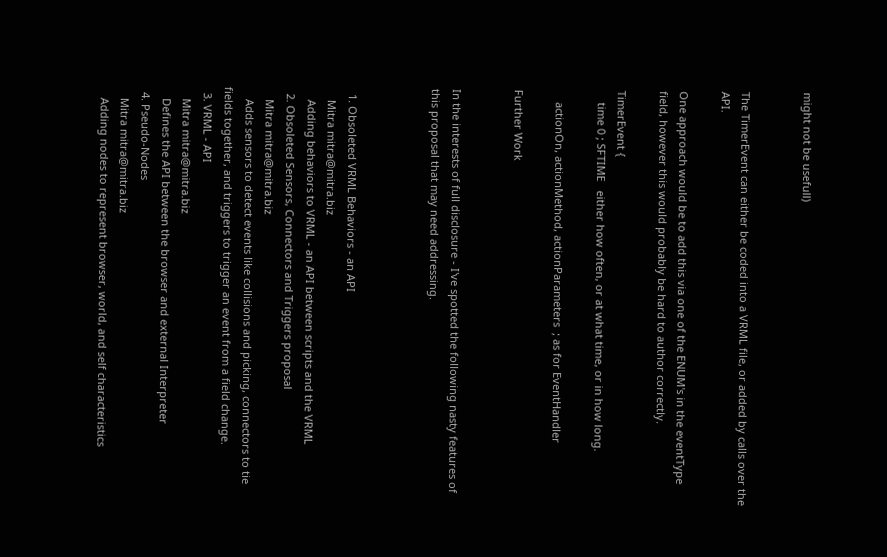might not be usefull)


The TimerEvent can either be coded into a VRML file, or added by calls over the API.

One approach would be to add this via one of the ENUM's in the eventType field, however this would probably be hard to author correctly.

TimerEvent {
    time 0 ; SFTIME   either how often, or at what time, or in how long.

    actionOn, actionMethod, actionParameters  ; as for EventHandler

Further Work


In the interests of full disclosure - I've spotted the following nasty features of this proposal that may need addressing.



  1. Obsoleted VRML Behaviors - an API
    Mitra mitra@mitra.biz
    Adding behaviors to VRML - an API between scripts and the VRML
  2. Obsoleted Sensors, Connectors and Triggers proposal
    Mitra mitra@mitra.biz
    Adds sensors to detect events like collisions and picking, connectors to tie fields together, and triggers to trigger an event from a field change.
  3. VRML - API
    Mitra mitra@mitra.biz
    Defines the API between the browser and external Interpreter
  4. Pseudo-Nodes
    Mitra mitra@mitra.biz
    Adding nodes to represent browser, world, and self characteristics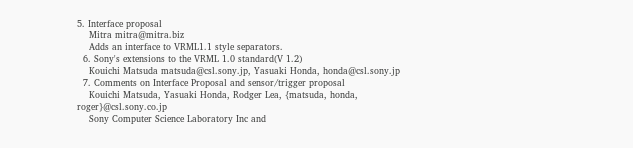5. Interface proposal
    Mitra mitra@mitra.biz
    Adds an interface to VRML1.1 style separators.
  6. Sony's extensions to the VRML 1.0 standard(V 1.2)
    Kouichi Matsuda matsuda@csl.sony.jp, Yasuaki Honda, honda@csl.sony.jp
  7. Comments on Interface Proposal and sensor/trigger proposal
    Kouichi Matsuda, Yasuaki Honda, Rodger Lea, {matsuda, honda, roger}@csl.sony.co.jp
    Sony Computer Science Laboratory Inc and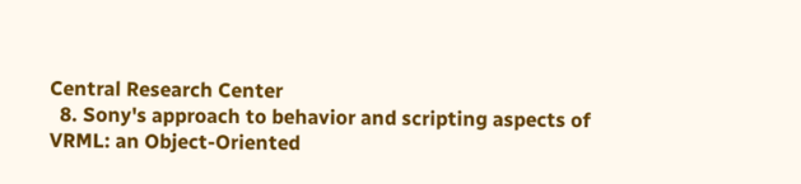Central Research Center
  8. Sony's approach to behavior and scripting aspects of VRML: an Object-Oriented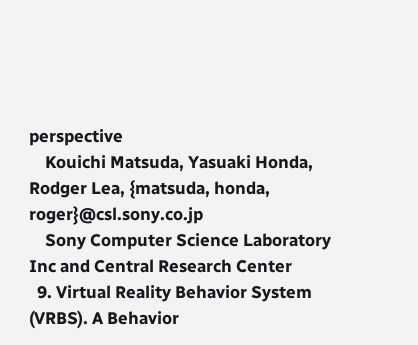perspective
    Kouichi Matsuda, Yasuaki Honda, Rodger Lea, {matsuda, honda, roger}@csl.sony.co.jp
    Sony Computer Science Laboratory Inc and Central Research Center
  9. Virtual Reality Behavior System (VRBS). A Behavior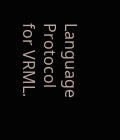Language Protocol for VRML.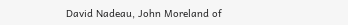David Nadeau, John Moreland of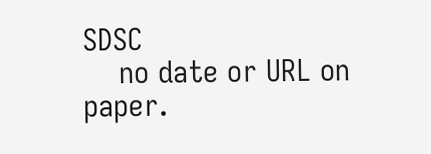SDSC
    no date or URL on paper.